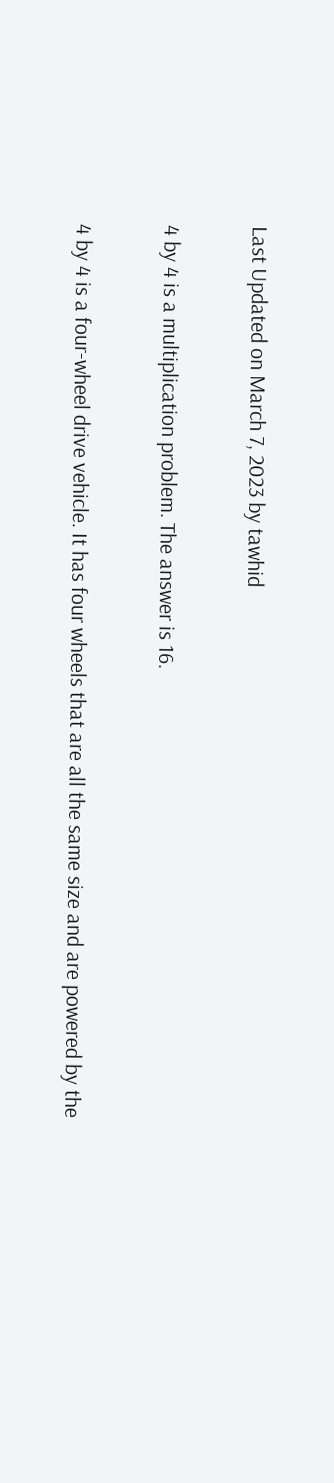Last Updated on March 7, 2023 by tawhid

4 by 4 is a multiplication problem. The answer is 16.

4 by 4 is a four-wheel drive vehicle. It has four wheels that are all the same size and are powered by the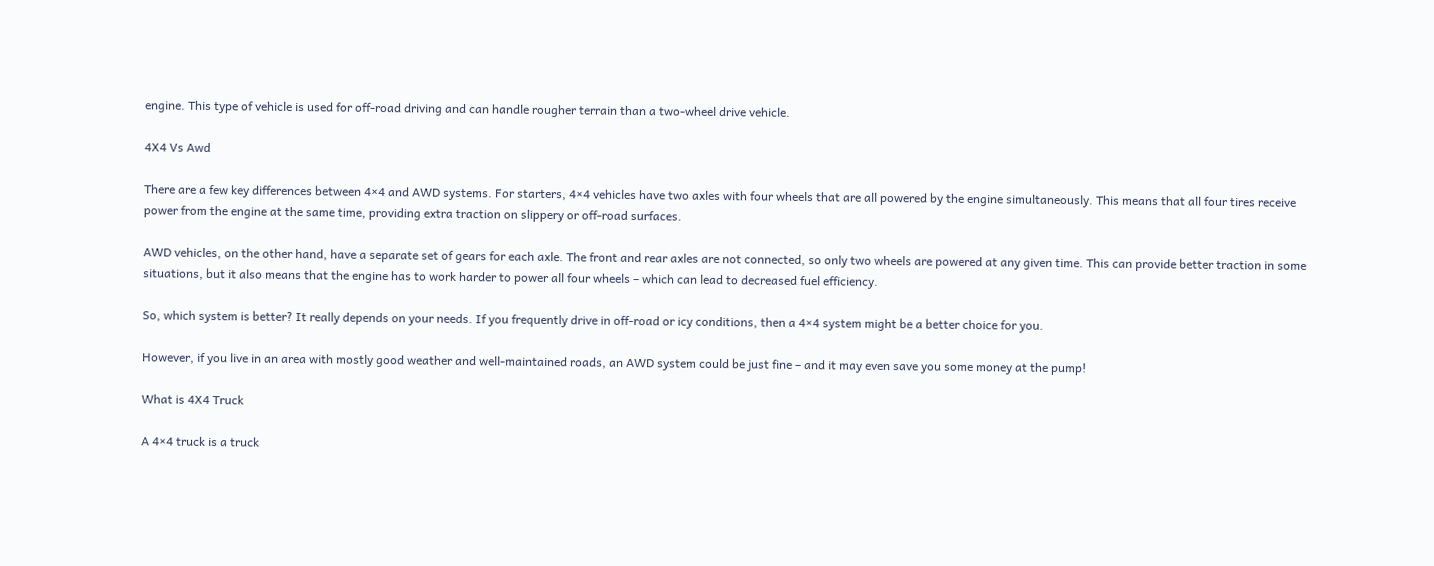engine. This type of vehicle is used for off-road driving and can handle rougher terrain than a two-wheel drive vehicle.

4X4 Vs Awd

There are a few key differences between 4×4 and AWD systems. For starters, 4×4 vehicles have two axles with four wheels that are all powered by the engine simultaneously. This means that all four tires receive power from the engine at the same time, providing extra traction on slippery or off-road surfaces.

AWD vehicles, on the other hand, have a separate set of gears for each axle. The front and rear axles are not connected, so only two wheels are powered at any given time. This can provide better traction in some situations, but it also means that the engine has to work harder to power all four wheels – which can lead to decreased fuel efficiency.

So, which system is better? It really depends on your needs. If you frequently drive in off-road or icy conditions, then a 4×4 system might be a better choice for you.

However, if you live in an area with mostly good weather and well-maintained roads, an AWD system could be just fine – and it may even save you some money at the pump!

What is 4X4 Truck

A 4×4 truck is a truck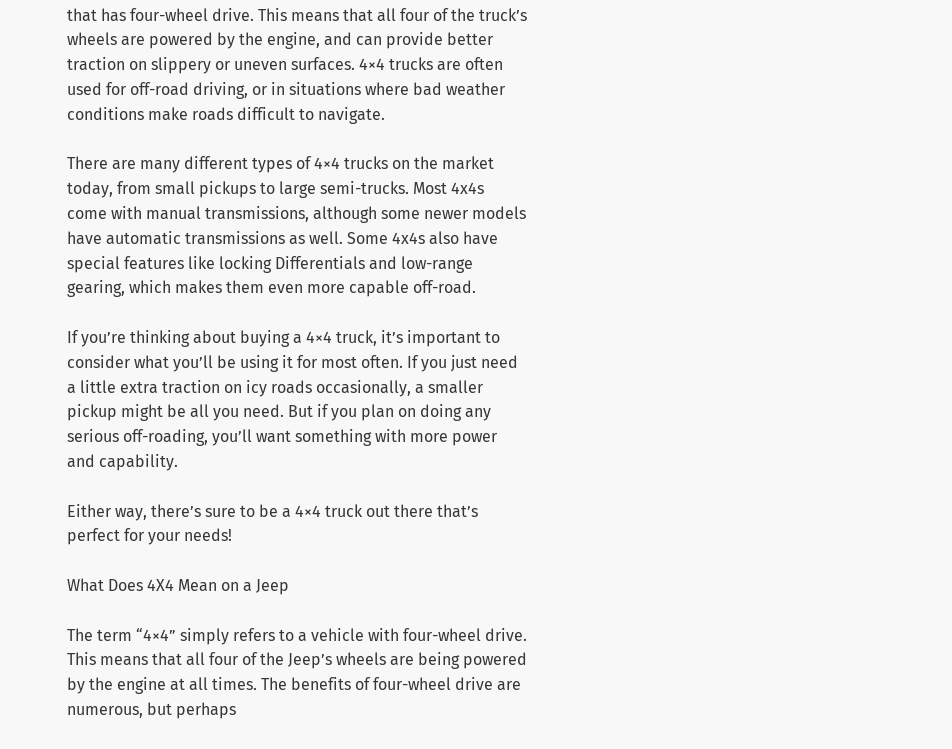that has four-wheel drive. This means that all four of the truck’s wheels are powered by the engine, and can provide better traction on slippery or uneven surfaces. 4×4 trucks are often used for off-road driving, or in situations where bad weather conditions make roads difficult to navigate.

There are many different types of 4×4 trucks on the market today, from small pickups to large semi-trucks. Most 4x4s come with manual transmissions, although some newer models have automatic transmissions as well. Some 4x4s also have special features like locking Differentials and low-range gearing, which makes them even more capable off-road.

If you’re thinking about buying a 4×4 truck, it’s important to consider what you’ll be using it for most often. If you just need a little extra traction on icy roads occasionally, a smaller pickup might be all you need. But if you plan on doing any serious off-roading, you’ll want something with more power and capability.

Either way, there’s sure to be a 4×4 truck out there that’s perfect for your needs!

What Does 4X4 Mean on a Jeep

The term “4×4” simply refers to a vehicle with four-wheel drive. This means that all four of the Jeep’s wheels are being powered by the engine at all times. The benefits of four-wheel drive are numerous, but perhaps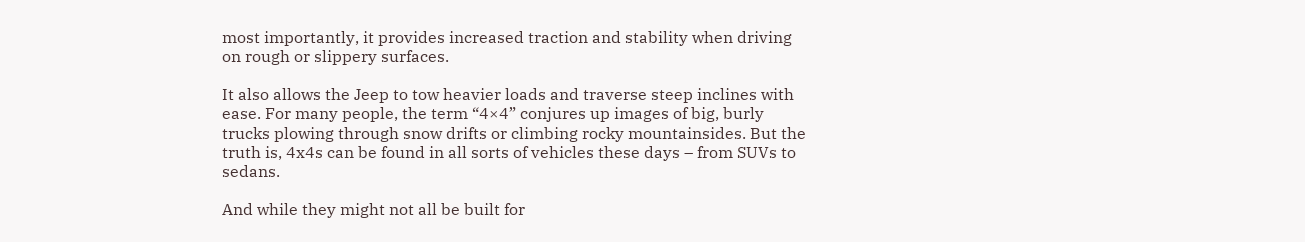most importantly, it provides increased traction and stability when driving on rough or slippery surfaces.

It also allows the Jeep to tow heavier loads and traverse steep inclines with ease. For many people, the term “4×4” conjures up images of big, burly trucks plowing through snow drifts or climbing rocky mountainsides. But the truth is, 4x4s can be found in all sorts of vehicles these days – from SUVs to sedans.

And while they might not all be built for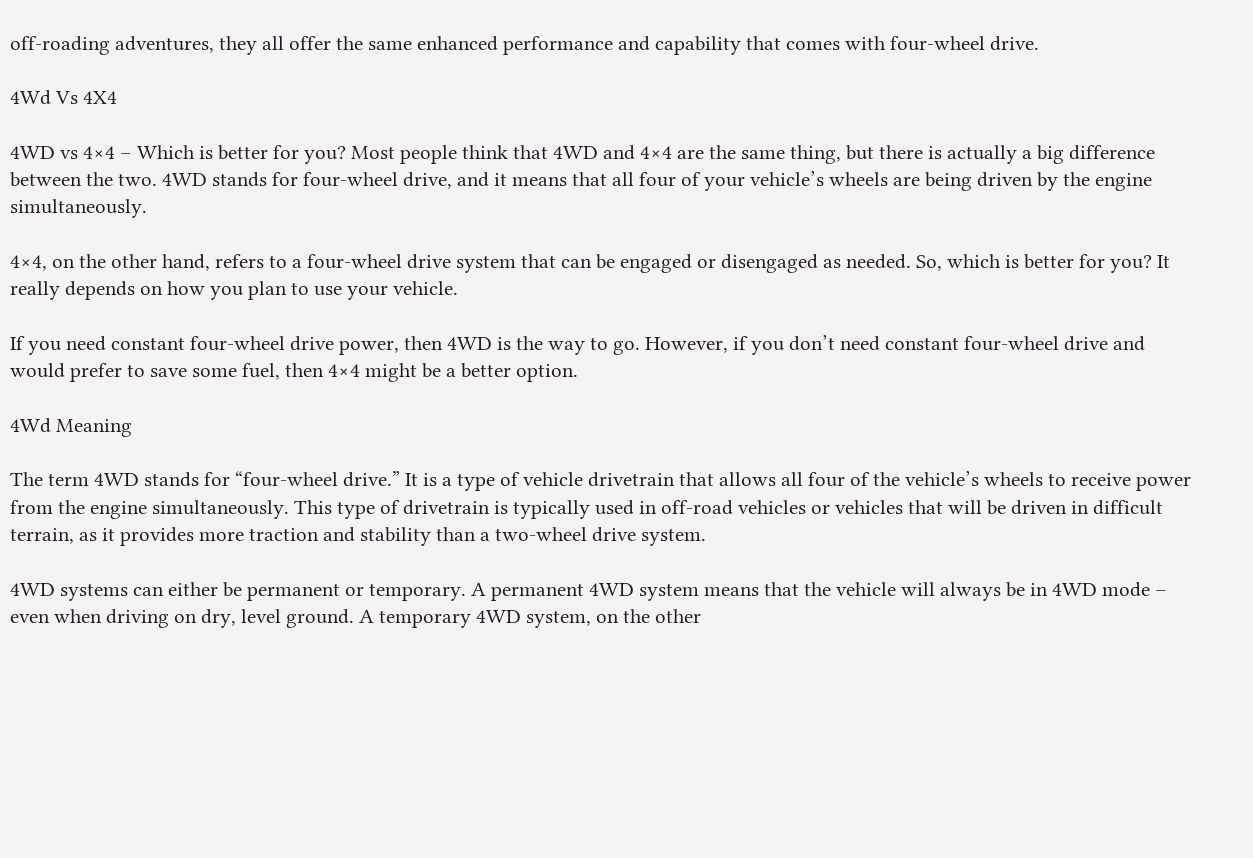off-roading adventures, they all offer the same enhanced performance and capability that comes with four-wheel drive.

4Wd Vs 4X4

4WD vs 4×4 – Which is better for you? Most people think that 4WD and 4×4 are the same thing, but there is actually a big difference between the two. 4WD stands for four-wheel drive, and it means that all four of your vehicle’s wheels are being driven by the engine simultaneously.

4×4, on the other hand, refers to a four-wheel drive system that can be engaged or disengaged as needed. So, which is better for you? It really depends on how you plan to use your vehicle.

If you need constant four-wheel drive power, then 4WD is the way to go. However, if you don’t need constant four-wheel drive and would prefer to save some fuel, then 4×4 might be a better option.

4Wd Meaning

The term 4WD stands for “four-wheel drive.” It is a type of vehicle drivetrain that allows all four of the vehicle’s wheels to receive power from the engine simultaneously. This type of drivetrain is typically used in off-road vehicles or vehicles that will be driven in difficult terrain, as it provides more traction and stability than a two-wheel drive system.

4WD systems can either be permanent or temporary. A permanent 4WD system means that the vehicle will always be in 4WD mode – even when driving on dry, level ground. A temporary 4WD system, on the other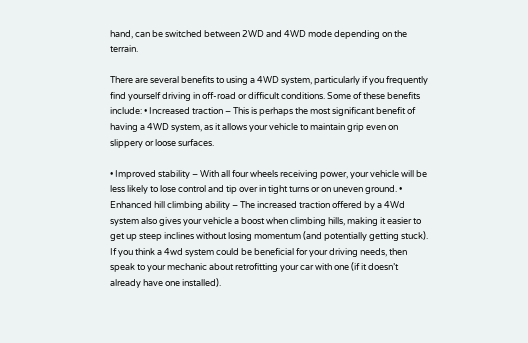hand, can be switched between 2WD and 4WD mode depending on the terrain.

There are several benefits to using a 4WD system, particularly if you frequently find yourself driving in off-road or difficult conditions. Some of these benefits include: • Increased traction – This is perhaps the most significant benefit of having a 4WD system, as it allows your vehicle to maintain grip even on slippery or loose surfaces.

• Improved stability – With all four wheels receiving power, your vehicle will be less likely to lose control and tip over in tight turns or on uneven ground. • Enhanced hill climbing ability – The increased traction offered by a 4Wd system also gives your vehicle a boost when climbing hills, making it easier to get up steep inclines without losing momentum (and potentially getting stuck). If you think a 4wd system could be beneficial for your driving needs, then speak to your mechanic about retrofitting your car with one (if it doesn’t already have one installed).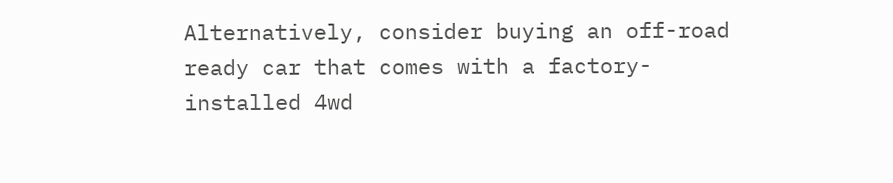Alternatively, consider buying an off-road ready car that comes with a factory-installed 4wd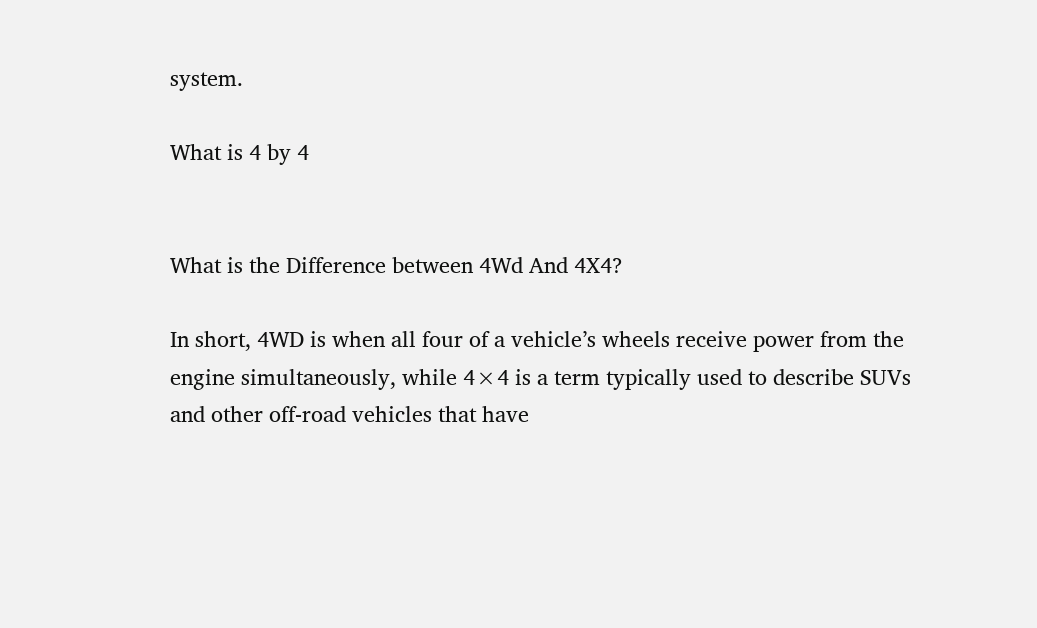system.

What is 4 by 4


What is the Difference between 4Wd And 4X4?

In short, 4WD is when all four of a vehicle’s wheels receive power from the engine simultaneously, while 4×4 is a term typically used to describe SUVs and other off-road vehicles that have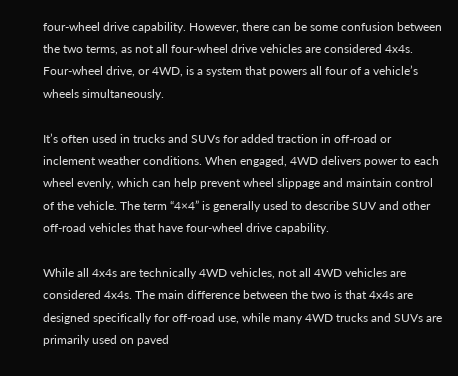four-wheel drive capability. However, there can be some confusion between the two terms, as not all four-wheel drive vehicles are considered 4x4s. Four-wheel drive, or 4WD, is a system that powers all four of a vehicle’s wheels simultaneously.

It’s often used in trucks and SUVs for added traction in off-road or inclement weather conditions. When engaged, 4WD delivers power to each wheel evenly, which can help prevent wheel slippage and maintain control of the vehicle. The term “4×4” is generally used to describe SUV and other off-road vehicles that have four-wheel drive capability.

While all 4x4s are technically 4WD vehicles, not all 4WD vehicles are considered 4x4s. The main difference between the two is that 4x4s are designed specifically for off-road use, while many 4WD trucks and SUVs are primarily used on paved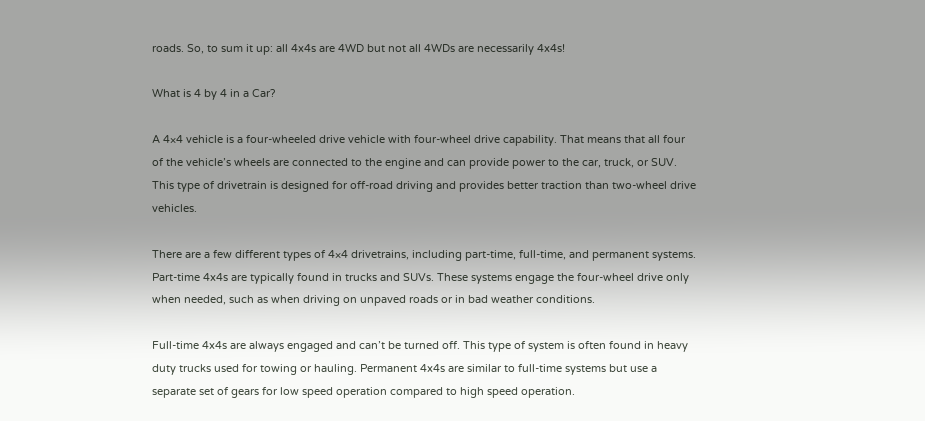roads. So, to sum it up: all 4x4s are 4WD but not all 4WDs are necessarily 4x4s!

What is 4 by 4 in a Car?

A 4×4 vehicle is a four-wheeled drive vehicle with four-wheel drive capability. That means that all four of the vehicle’s wheels are connected to the engine and can provide power to the car, truck, or SUV. This type of drivetrain is designed for off-road driving and provides better traction than two-wheel drive vehicles.

There are a few different types of 4×4 drivetrains, including part-time, full-time, and permanent systems. Part-time 4x4s are typically found in trucks and SUVs. These systems engage the four-wheel drive only when needed, such as when driving on unpaved roads or in bad weather conditions.

Full-time 4x4s are always engaged and can’t be turned off. This type of system is often found in heavy duty trucks used for towing or hauling. Permanent 4x4s are similar to full-time systems but use a separate set of gears for low speed operation compared to high speed operation.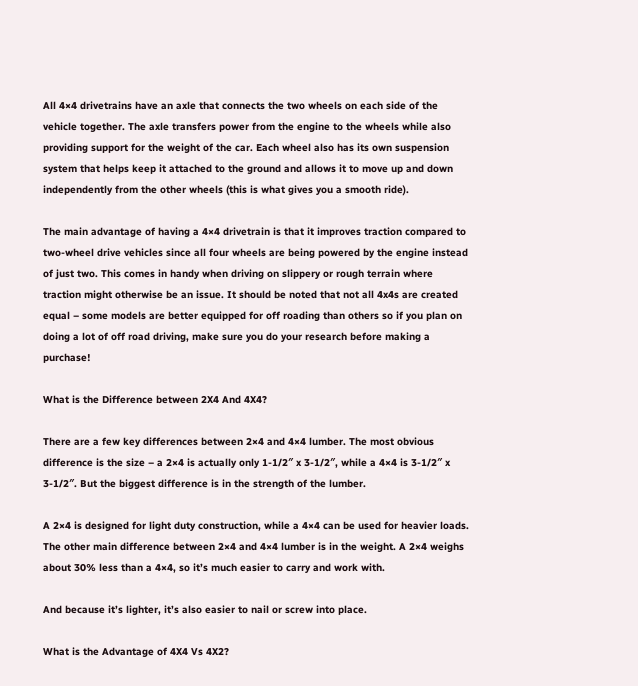All 4×4 drivetrains have an axle that connects the two wheels on each side of the vehicle together. The axle transfers power from the engine to the wheels while also providing support for the weight of the car. Each wheel also has its own suspension system that helps keep it attached to the ground and allows it to move up and down independently from the other wheels (this is what gives you a smooth ride).

The main advantage of having a 4×4 drivetrain is that it improves traction compared to two-wheel drive vehicles since all four wheels are being powered by the engine instead of just two. This comes in handy when driving on slippery or rough terrain where traction might otherwise be an issue. It should be noted that not all 4x4s are created equal – some models are better equipped for off roading than others so if you plan on doing a lot of off road driving, make sure you do your research before making a purchase!

What is the Difference between 2X4 And 4X4?

There are a few key differences between 2×4 and 4×4 lumber. The most obvious difference is the size – a 2×4 is actually only 1-1/2″ x 3-1/2″, while a 4×4 is 3-1/2″ x 3-1/2″. But the biggest difference is in the strength of the lumber.

A 2×4 is designed for light duty construction, while a 4×4 can be used for heavier loads. The other main difference between 2×4 and 4×4 lumber is in the weight. A 2×4 weighs about 30% less than a 4×4, so it’s much easier to carry and work with.

And because it’s lighter, it’s also easier to nail or screw into place.

What is the Advantage of 4X4 Vs 4X2?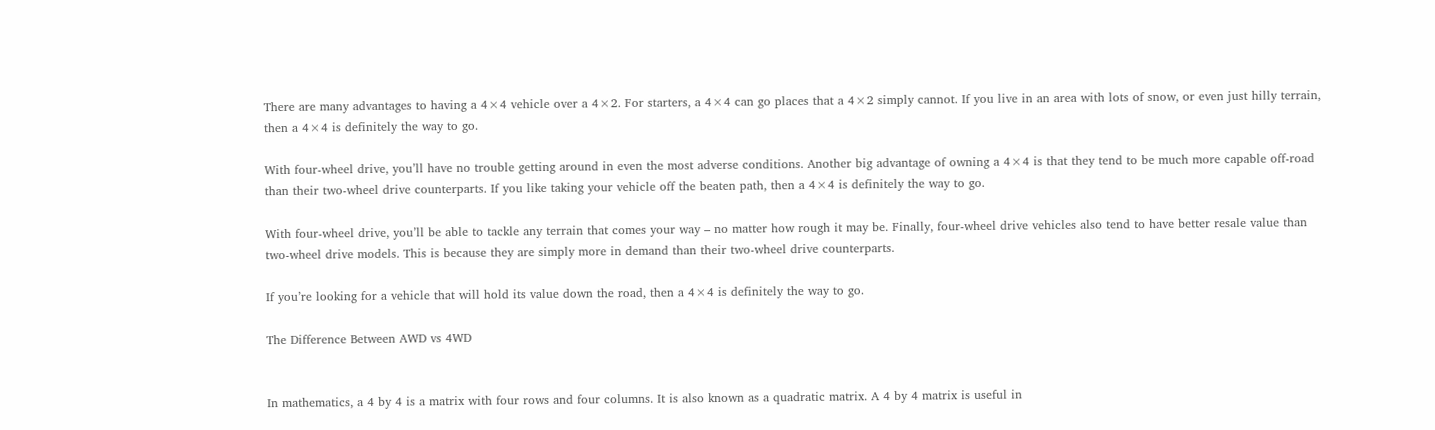There are many advantages to having a 4×4 vehicle over a 4×2. For starters, a 4×4 can go places that a 4×2 simply cannot. If you live in an area with lots of snow, or even just hilly terrain, then a 4×4 is definitely the way to go.

With four-wheel drive, you’ll have no trouble getting around in even the most adverse conditions. Another big advantage of owning a 4×4 is that they tend to be much more capable off-road than their two-wheel drive counterparts. If you like taking your vehicle off the beaten path, then a 4×4 is definitely the way to go.

With four-wheel drive, you’ll be able to tackle any terrain that comes your way – no matter how rough it may be. Finally, four-wheel drive vehicles also tend to have better resale value than two-wheel drive models. This is because they are simply more in demand than their two-wheel drive counterparts.

If you’re looking for a vehicle that will hold its value down the road, then a 4×4 is definitely the way to go.

The Difference Between AWD vs 4WD


In mathematics, a 4 by 4 is a matrix with four rows and four columns. It is also known as a quadratic matrix. A 4 by 4 matrix is useful in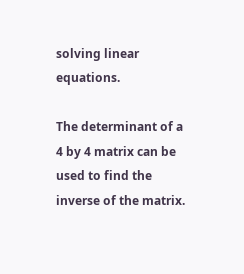solving linear equations.

The determinant of a 4 by 4 matrix can be used to find the inverse of the matrix.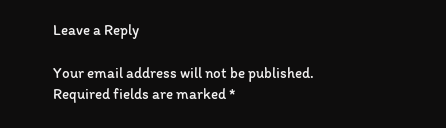Leave a Reply

Your email address will not be published. Required fields are marked *